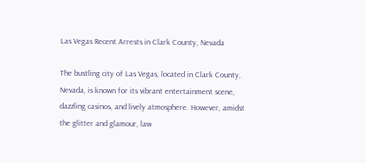Las Vegas Recent Arrests in Clark County, Nevada

The bustling city of Las Vegas, located in Clark County, Nevada, is known for its vibrant entertainment scene, dazzling casinos, and lively atmosphere. However, amidst the glitter and glamour, law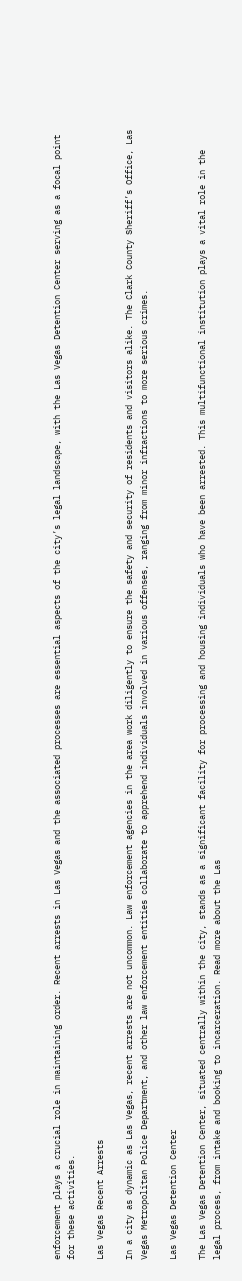enforcement plays a crucial role in maintaining order. Recent arrests in Las Vegas and the associated processes are essential aspects of the city’s legal landscape, with the Las Vegas Detention Center serving as a focal point for these activities.

Las Vegas Recent Arrests

In a city as dynamic as Las Vegas, recent arrests are not uncommon. Law enforcement agencies in the area work diligently to ensure the safety and security of residents and visitors alike. The Clark County Sheriff’s Office, Las Vegas Metropolitan Police Department, and other law enforcement entities collaborate to apprehend individuals involved in various offenses, ranging from minor infractions to more serious crimes.

Las Vegas Detention Center

The Las Vegas Detention Center, situated centrally within the city, stands as a significant facility for processing and housing individuals who have been arrested. This multifunctional institution plays a vital role in the legal process, from intake and booking to incarceration. Read more about the Las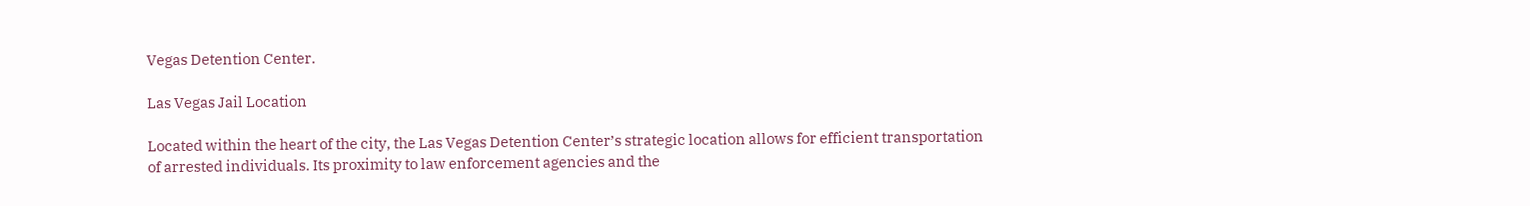Vegas Detention Center.

Las Vegas Jail Location

Located within the heart of the city, the Las Vegas Detention Center’s strategic location allows for efficient transportation of arrested individuals. Its proximity to law enforcement agencies and the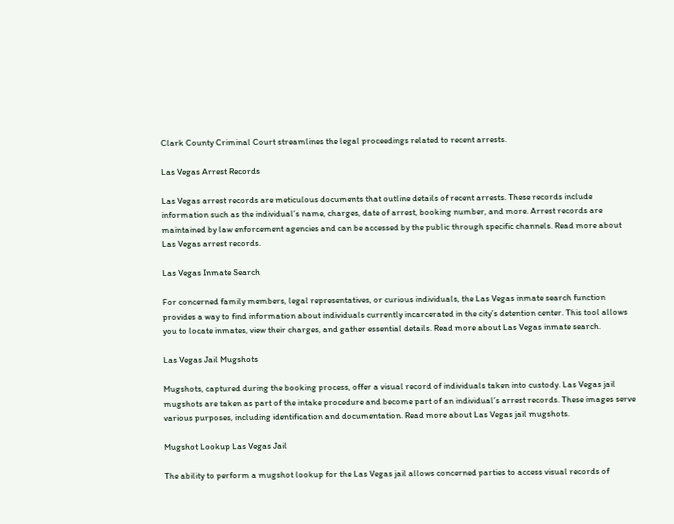Clark County Criminal Court streamlines the legal proceedings related to recent arrests.

Las Vegas Arrest Records

Las Vegas arrest records are meticulous documents that outline details of recent arrests. These records include information such as the individual’s name, charges, date of arrest, booking number, and more. Arrest records are maintained by law enforcement agencies and can be accessed by the public through specific channels. Read more about Las Vegas arrest records.

Las Vegas Inmate Search

For concerned family members, legal representatives, or curious individuals, the Las Vegas inmate search function provides a way to find information about individuals currently incarcerated in the city’s detention center. This tool allows you to locate inmates, view their charges, and gather essential details. Read more about Las Vegas inmate search.

Las Vegas Jail Mugshots

Mugshots, captured during the booking process, offer a visual record of individuals taken into custody. Las Vegas jail mugshots are taken as part of the intake procedure and become part of an individual’s arrest records. These images serve various purposes, including identification and documentation. Read more about Las Vegas jail mugshots.

Mugshot Lookup Las Vegas Jail

The ability to perform a mugshot lookup for the Las Vegas jail allows concerned parties to access visual records of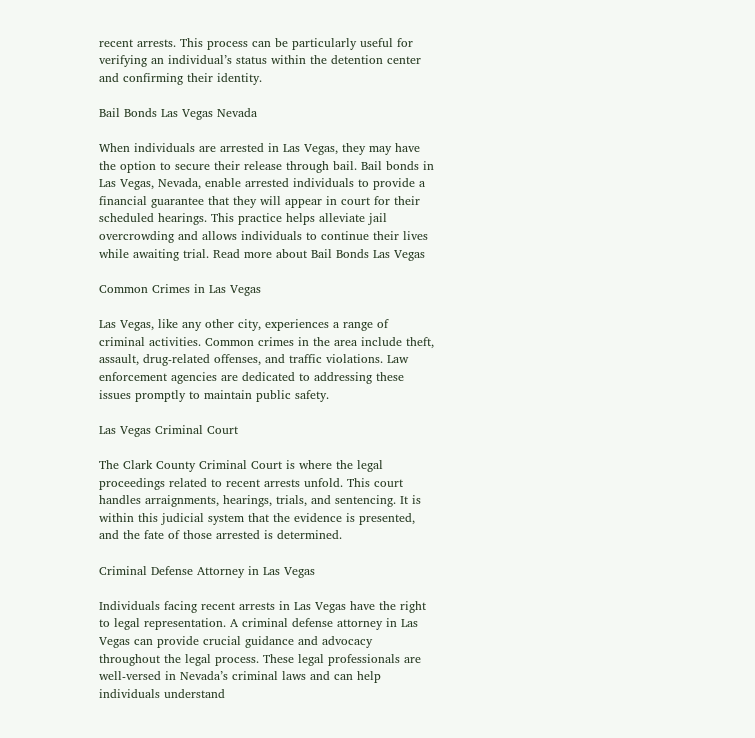recent arrests. This process can be particularly useful for verifying an individual’s status within the detention center and confirming their identity.

Bail Bonds Las Vegas Nevada

When individuals are arrested in Las Vegas, they may have the option to secure their release through bail. Bail bonds in Las Vegas, Nevada, enable arrested individuals to provide a financial guarantee that they will appear in court for their scheduled hearings. This practice helps alleviate jail overcrowding and allows individuals to continue their lives while awaiting trial. Read more about Bail Bonds Las Vegas

Common Crimes in Las Vegas

Las Vegas, like any other city, experiences a range of criminal activities. Common crimes in the area include theft, assault, drug-related offenses, and traffic violations. Law enforcement agencies are dedicated to addressing these issues promptly to maintain public safety.

Las Vegas Criminal Court

The Clark County Criminal Court is where the legal proceedings related to recent arrests unfold. This court handles arraignments, hearings, trials, and sentencing. It is within this judicial system that the evidence is presented, and the fate of those arrested is determined.

Criminal Defense Attorney in Las Vegas

Individuals facing recent arrests in Las Vegas have the right to legal representation. A criminal defense attorney in Las Vegas can provide crucial guidance and advocacy throughout the legal process. These legal professionals are well-versed in Nevada’s criminal laws and can help individuals understand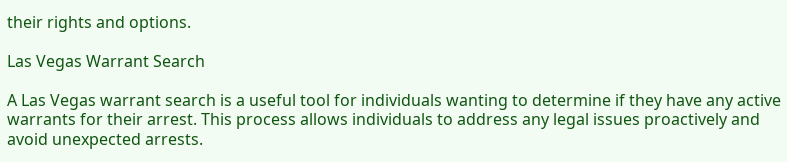their rights and options.

Las Vegas Warrant Search

A Las Vegas warrant search is a useful tool for individuals wanting to determine if they have any active warrants for their arrest. This process allows individuals to address any legal issues proactively and avoid unexpected arrests.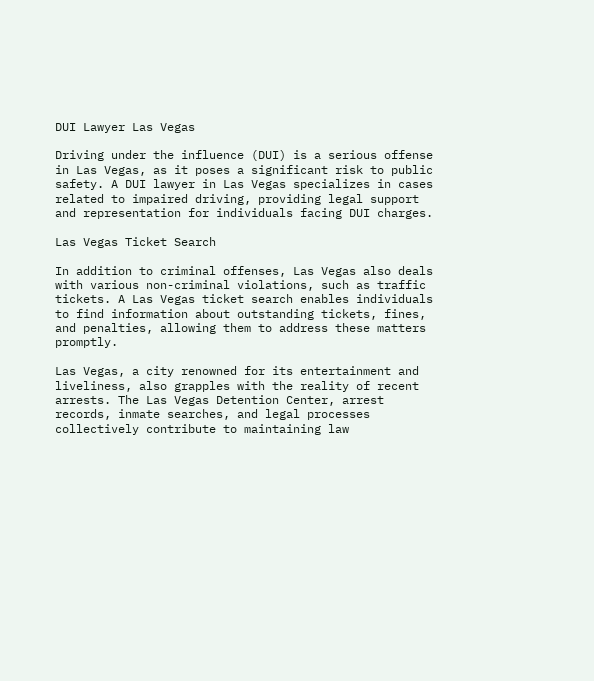DUI Lawyer Las Vegas

Driving under the influence (DUI) is a serious offense in Las Vegas, as it poses a significant risk to public safety. A DUI lawyer in Las Vegas specializes in cases related to impaired driving, providing legal support and representation for individuals facing DUI charges.

Las Vegas Ticket Search

In addition to criminal offenses, Las Vegas also deals with various non-criminal violations, such as traffic tickets. A Las Vegas ticket search enables individuals to find information about outstanding tickets, fines, and penalties, allowing them to address these matters promptly.

Las Vegas, a city renowned for its entertainment and liveliness, also grapples with the reality of recent arrests. The Las Vegas Detention Center, arrest records, inmate searches, and legal processes collectively contribute to maintaining law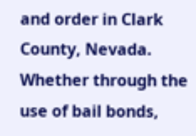and order in Clark County, Nevada. Whether through the use of bail bonds,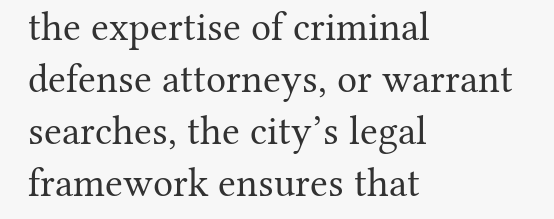the expertise of criminal defense attorneys, or warrant searches, the city’s legal framework ensures that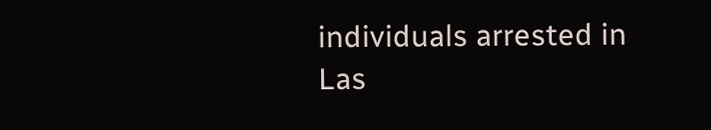individuals arrested in Las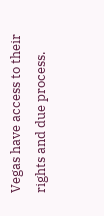Vegas have access to their rights and due process.